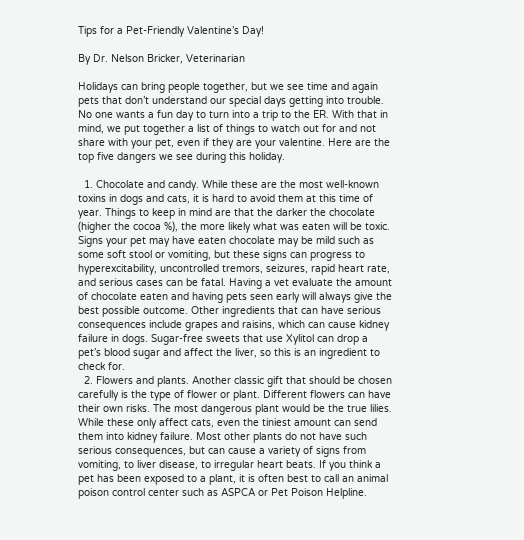Tips for a Pet-Friendly Valentine’s Day!

By Dr. Nelson Bricker, Veterinarian

Holidays can bring people together, but we see time and again pets that don’t understand our special days getting into trouble. No one wants a fun day to turn into a trip to the ER. With that in mind, we put together a list of things to watch out for and not share with your pet, even if they are your valentine. Here are the top five dangers we see during this holiday.

  1. Chocolate and candy. While these are the most well-known toxins in dogs and cats, it is hard to avoid them at this time of year. Things to keep in mind are that the darker the chocolate (higher the cocoa %), the more likely what was eaten will be toxic. Signs your pet may have eaten chocolate may be mild such as some soft stool or vomiting, but these signs can progress to hyperexcitability, uncontrolled tremors, seizures, rapid heart rate, and serious cases can be fatal. Having a vet evaluate the amount of chocolate eaten and having pets seen early will always give the best possible outcome. Other ingredients that can have serious consequences include grapes and raisins, which can cause kidney failure in dogs. Sugar-free sweets that use Xylitol can drop a pet’s blood sugar and affect the liver, so this is an ingredient to check for.
  2. Flowers and plants. Another classic gift that should be chosen carefully is the type of flower or plant. Different flowers can have their own risks. The most dangerous plant would be the true lilies. While these only affect cats, even the tiniest amount can send them into kidney failure. Most other plants do not have such serious consequences, but can cause a variety of signs from vomiting, to liver disease, to irregular heart beats. If you think a pet has been exposed to a plant, it is often best to call an animal poison control center such as ASPCA or Pet Poison Helpline.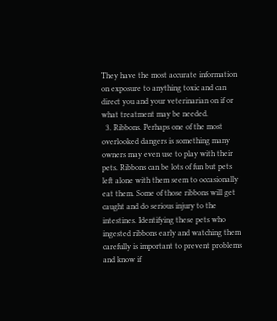They have the most accurate information on exposure to anything toxic and can direct you and your veterinarian on if or what treatment may be needed.
  3. Ribbons. Perhaps one of the most overlooked dangers is something many owners may even use to play with their pets. Ribbons can be lots of fun but pets left alone with them seem to occasionally eat them. Some of those ribbons will get caught and do serious injury to the intestines. Identifying these pets who ingested ribbons early and watching them carefully is important to prevent problems and know if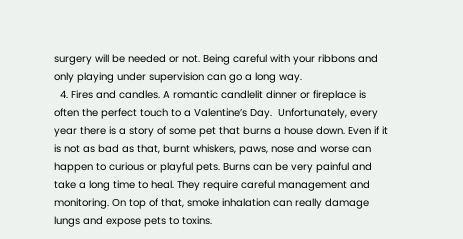surgery will be needed or not. Being careful with your ribbons and only playing under supervision can go a long way.
  4. Fires and candles. A romantic candlelit dinner or fireplace is often the perfect touch to a Valentine’s Day.  Unfortunately, every year there is a story of some pet that burns a house down. Even if it is not as bad as that, burnt whiskers, paws, nose and worse can happen to curious or playful pets. Burns can be very painful and take a long time to heal. They require careful management and monitoring. On top of that, smoke inhalation can really damage lungs and expose pets to toxins.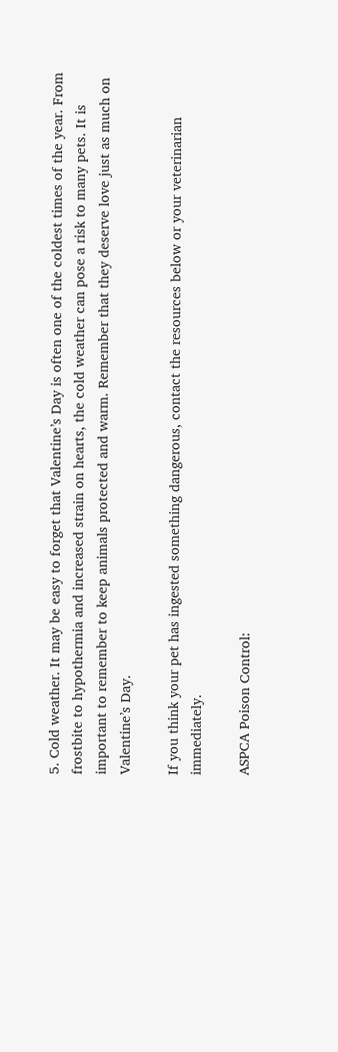5. Cold weather. It may be easy to forget that Valentine’s Day is often one of the coldest times of the year. From frostbite to hypothermia and increased strain on hearts, the cold weather can pose a risk to many pets. It is important to remember to keep animals protected and warm. Remember that they deserve love just as much on Valentine’s Day.

If you think your pet has ingested something dangerous, contact the resources below or your veterinarian immediately.

ASPCA Poison Control: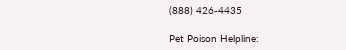(888) 426-4435

Pet Poison Helpline: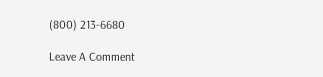(800) 213-6680

Leave A Comment